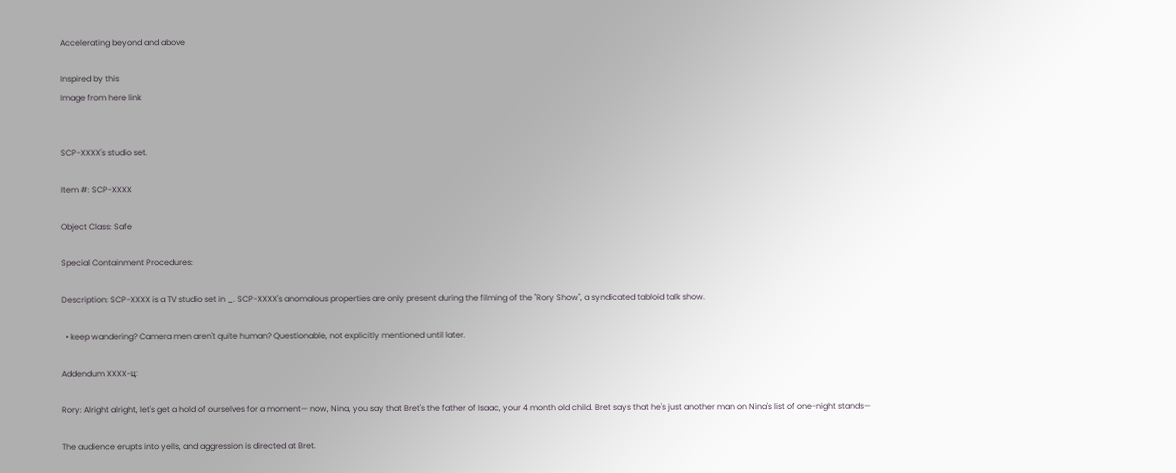Accelerating beyond and above

Inspired by this
Image from here link


SCP-XXXX's studio set.

Item #: SCP-XXXX

Object Class: Safe

Special Containment Procedures:

Description: SCP-XXXX is a TV studio set in _. SCP-XXXX's anomalous properties are only present during the filming of the "Rory Show", a syndicated tabloid talk show.

  • keep wandering? Camera men aren't quite human? Questionable, not explicitly mentioned until later.

Addendum XXXX-ц:

Rory: Alright alright, let's get a hold of ourselves for a moment— now, Nina, you say that Bret's the father of Isaac, your 4 month old child. Bret says that he's just another man on Nina's list of one-night stands—

The audience erupts into yells, and aggression is directed at Bret.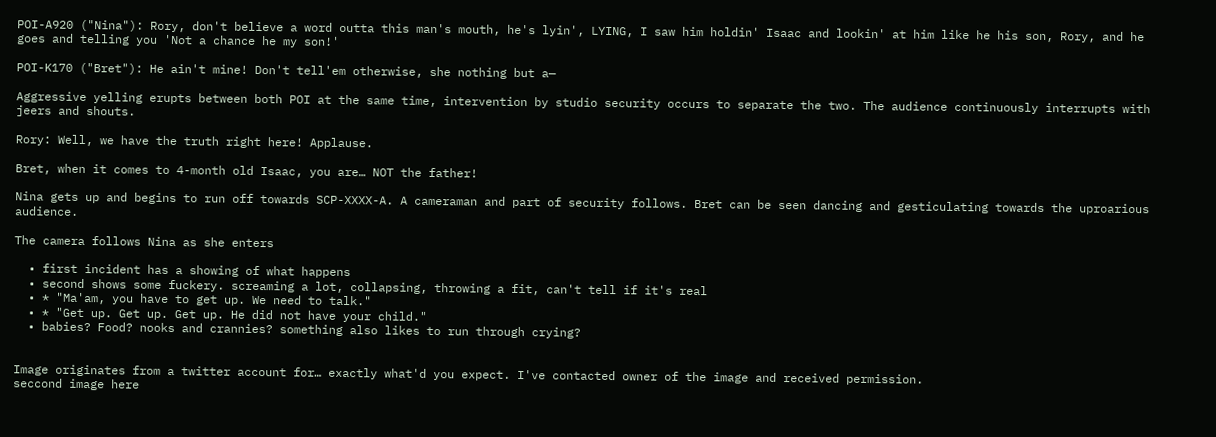POI-A920 ("Nina"): Rory, don't believe a word outta this man's mouth, he's lyin', LYING, I saw him holdin' Isaac and lookin' at him like he his son, Rory, and he goes and telling you 'Not a chance he my son!'

POI-K170 ("Bret"): He ain't mine! Don't tell'em otherwise, she nothing but a—

Aggressive yelling erupts between both POI at the same time, intervention by studio security occurs to separate the two. The audience continuously interrupts with jeers and shouts.

Rory: Well, we have the truth right here! Applause.

Bret, when it comes to 4-month old Isaac, you are… NOT the father!

Nina gets up and begins to run off towards SCP-XXXX-A. A cameraman and part of security follows. Bret can be seen dancing and gesticulating towards the uproarious audience.

The camera follows Nina as she enters

  • first incident has a showing of what happens
  • second shows some fuckery. screaming a lot, collapsing, throwing a fit, can't tell if it's real
  • * "Ma'am, you have to get up. We need to talk."
  • * "Get up. Get up. Get up. He did not have your child."
  • babies? Food? nooks and crannies? something also likes to run through crying?


Image originates from a twitter account for… exactly what'd you expect. I've contacted owner of the image and received permission.
seccond image here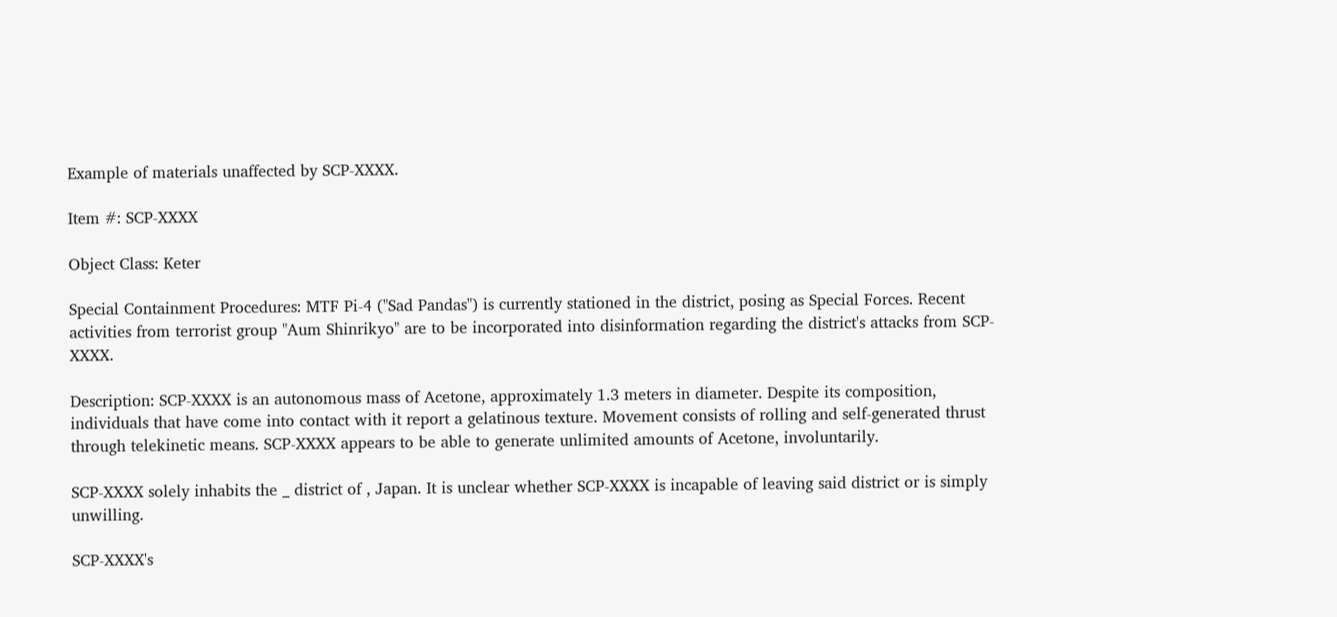Example of materials unaffected by SCP-XXXX.

Item #: SCP-XXXX

Object Class: Keter

Special Containment Procedures: MTF Pi-4 ("Sad Pandas") is currently stationed in the district, posing as Special Forces. Recent activities from terrorist group "Aum Shinrikyo" are to be incorporated into disinformation regarding the district's attacks from SCP-XXXX.

Description: SCP-XXXX is an autonomous mass of Acetone, approximately 1.3 meters in diameter. Despite its composition, individuals that have come into contact with it report a gelatinous texture. Movement consists of rolling and self-generated thrust through telekinetic means. SCP-XXXX appears to be able to generate unlimited amounts of Acetone, involuntarily.

SCP-XXXX solely inhabits the _ district of , Japan. It is unclear whether SCP-XXXX is incapable of leaving said district or is simply unwilling.

SCP-XXXX's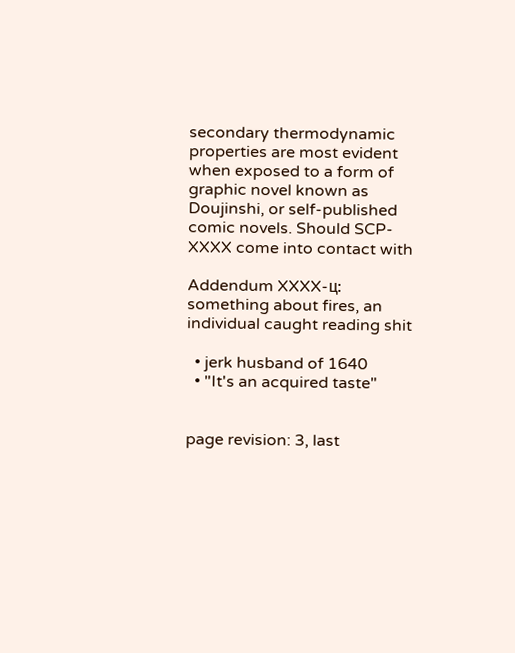secondary thermodynamic properties are most evident when exposed to a form of graphic novel known as Doujinshi, or self-published comic novels. Should SCP-XXXX come into contact with

Addendum XXXX-ц: something about fires, an individual caught reading shit

  • jerk husband of 1640
  • "It's an acquired taste"


page revision: 3, last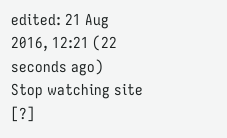edited: 21 Aug 2016, 12:21 (22 seconds ago)
Stop watching site [?]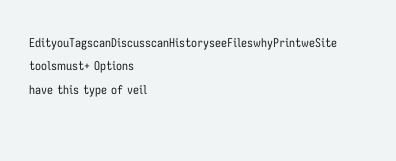EdityouTagscanDiscusscanHistoryseeFileswhyPrintweSite toolsmust+ Options
have this type of veil